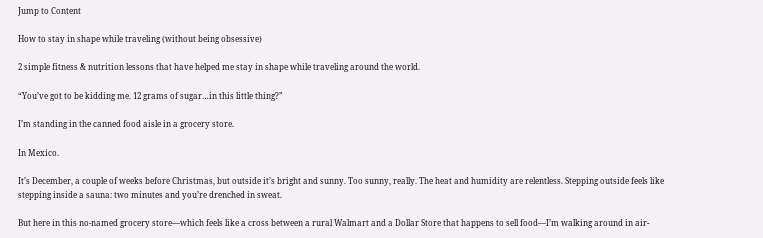Jump to Content

How to stay in shape while traveling (without being obsessive)

2 simple fitness & nutrition lessons that have helped me stay in shape while traveling around the world.

“You’ve got to be kidding me. 12 grams of sugar…in this little thing?”

I’m standing in the canned food aisle in a grocery store.

In Mexico.

It’s December, a couple of weeks before Christmas, but outside it’s bright and sunny. Too sunny, really. The heat and humidity are relentless. Stepping outside feels like stepping inside a sauna: two minutes and you’re drenched in sweat.

But here in this no-named grocery store—which feels like a cross between a rural Walmart and a Dollar Store that happens to sell food—I’m walking around in air-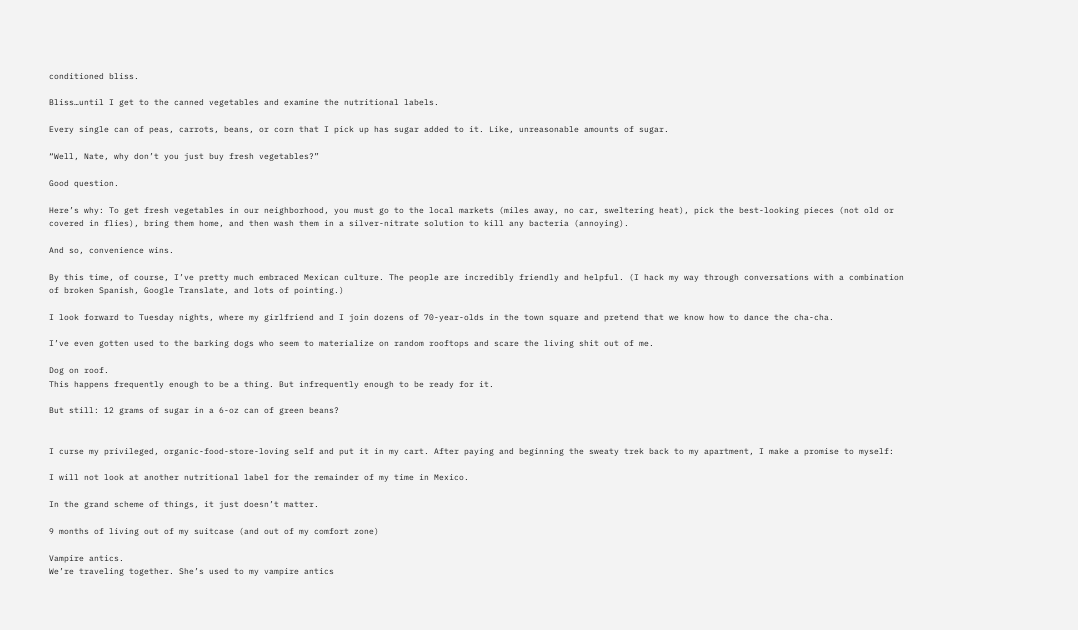conditioned bliss.

Bliss…until I get to the canned vegetables and examine the nutritional labels.

Every single can of peas, carrots, beans, or corn that I pick up has sugar added to it. Like, unreasonable amounts of sugar.

“Well, Nate, why don’t you just buy fresh vegetables?”

Good question.

Here’s why: To get fresh vegetables in our neighborhood, you must go to the local markets (miles away, no car, sweltering heat), pick the best-looking pieces (not old or covered in flies), bring them home, and then wash them in a silver-nitrate solution to kill any bacteria (annoying).

And so, convenience wins.

By this time, of course, I’ve pretty much embraced Mexican culture. The people are incredibly friendly and helpful. (I hack my way through conversations with a combination of broken Spanish, Google Translate, and lots of pointing.)

I look forward to Tuesday nights, where my girlfriend and I join dozens of 70-year-olds in the town square and pretend that we know how to dance the cha-cha.

I’ve even gotten used to the barking dogs who seem to materialize on random rooftops and scare the living shit out of me.

Dog on roof.
This happens frequently enough to be a thing. But infrequently enough to be ready for it.

But still: 12 grams of sugar in a 6-oz can of green beans?


I curse my privileged, organic-food-store-loving self and put it in my cart. After paying and beginning the sweaty trek back to my apartment, I make a promise to myself:

I will not look at another nutritional label for the remainder of my time in Mexico.

In the grand scheme of things, it just doesn’t matter.

9 months of living out of my suitcase (and out of my comfort zone)

Vampire antics.
We’re traveling together. She’s used to my vampire antics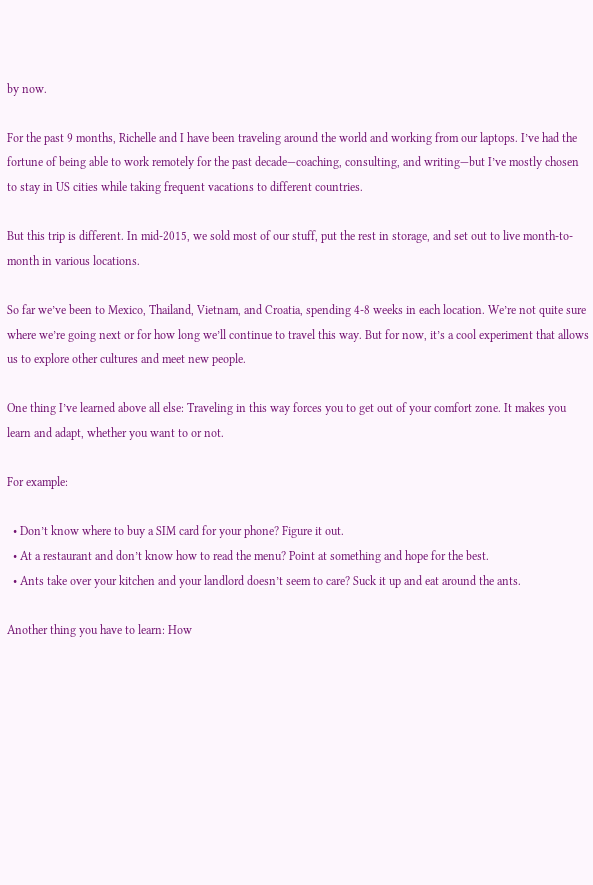by now.

For the past 9 months, Richelle and I have been traveling around the world and working from our laptops. I’ve had the fortune of being able to work remotely for the past decade—coaching, consulting, and writing—but I’ve mostly chosen to stay in US cities while taking frequent vacations to different countries.

But this trip is different. In mid-2015, we sold most of our stuff, put the rest in storage, and set out to live month-to-month in various locations.

So far we’ve been to Mexico, Thailand, Vietnam, and Croatia, spending 4-8 weeks in each location. We’re not quite sure where we’re going next or for how long we’ll continue to travel this way. But for now, it’s a cool experiment that allows us to explore other cultures and meet new people.

One thing I’ve learned above all else: Traveling in this way forces you to get out of your comfort zone. It makes you learn and adapt, whether you want to or not.

For example:

  • Don’t know where to buy a SIM card for your phone? Figure it out.
  • At a restaurant and don’t know how to read the menu? Point at something and hope for the best.
  • Ants take over your kitchen and your landlord doesn’t seem to care? Suck it up and eat around the ants.

Another thing you have to learn: How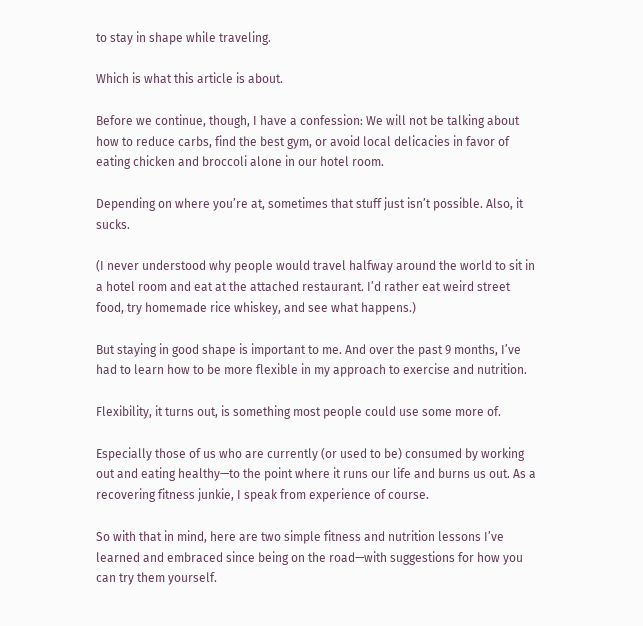to stay in shape while traveling.

Which is what this article is about.

Before we continue, though, I have a confession: We will not be talking about how to reduce carbs, find the best gym, or avoid local delicacies in favor of eating chicken and broccoli alone in our hotel room.

Depending on where you’re at, sometimes that stuff just isn’t possible. Also, it sucks.

(I never understood why people would travel halfway around the world to sit in a hotel room and eat at the attached restaurant. I’d rather eat weird street food, try homemade rice whiskey, and see what happens.)

But staying in good shape is important to me. And over the past 9 months, I’ve had to learn how to be more flexible in my approach to exercise and nutrition.

Flexibility, it turns out, is something most people could use some more of.

Especially those of us who are currently (or used to be) consumed by working out and eating healthy—to the point where it runs our life and burns us out. As a recovering fitness junkie, I speak from experience of course.

So with that in mind, here are two simple fitness and nutrition lessons I’ve learned and embraced since being on the road—with suggestions for how you can try them yourself.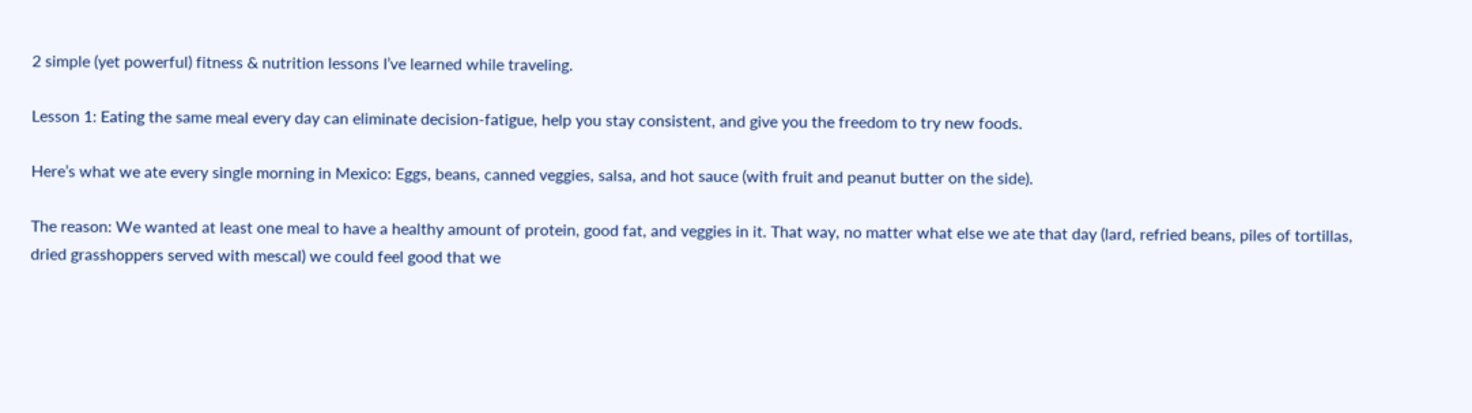2 simple (yet powerful) fitness & nutrition lessons I’ve learned while traveling.

Lesson 1: Eating the same meal every day can eliminate decision-fatigue, help you stay consistent, and give you the freedom to try new foods.

Here’s what we ate every single morning in Mexico: Eggs, beans, canned veggies, salsa, and hot sauce (with fruit and peanut butter on the side).

The reason: We wanted at least one meal to have a healthy amount of protein, good fat, and veggies in it. That way, no matter what else we ate that day (lard, refried beans, piles of tortillas, dried grasshoppers served with mescal) we could feel good that we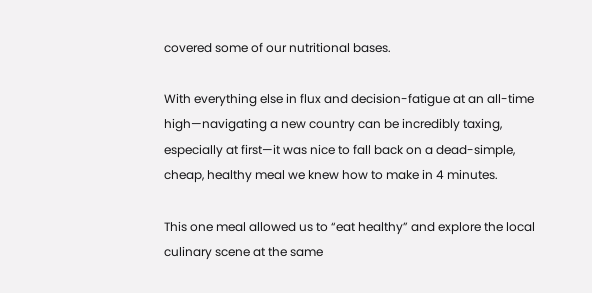covered some of our nutritional bases.

With everything else in flux and decision-fatigue at an all-time high—navigating a new country can be incredibly taxing, especially at first—it was nice to fall back on a dead-simple, cheap, healthy meal we knew how to make in 4 minutes.

This one meal allowed us to “eat healthy” and explore the local culinary scene at the same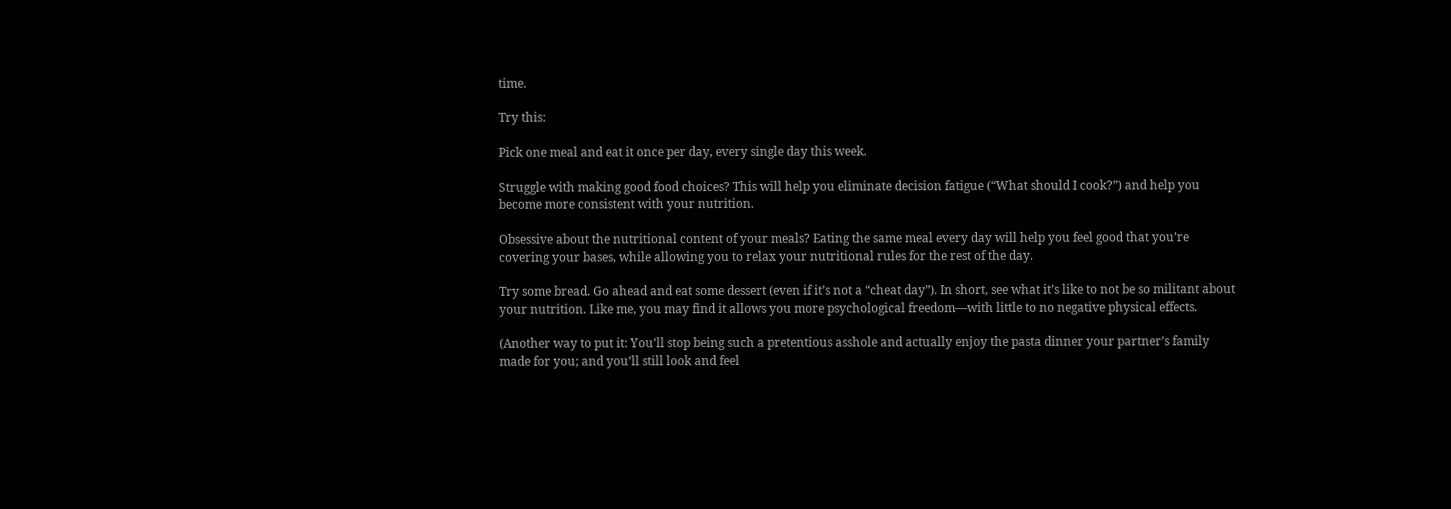time.

Try this:

Pick one meal and eat it once per day, every single day this week.

Struggle with making good food choices? This will help you eliminate decision fatigue (“What should I cook?”) and help you become more consistent with your nutrition.

Obsessive about the nutritional content of your meals? Eating the same meal every day will help you feel good that you’re covering your bases, while allowing you to relax your nutritional rules for the rest of the day.

Try some bread. Go ahead and eat some dessert (even if it’s not a “cheat day”). In short, see what it’s like to not be so militant about your nutrition. Like me, you may find it allows you more psychological freedom—with little to no negative physical effects.

(Another way to put it: You’ll stop being such a pretentious asshole and actually enjoy the pasta dinner your partner’s family made for you; and you’ll still look and feel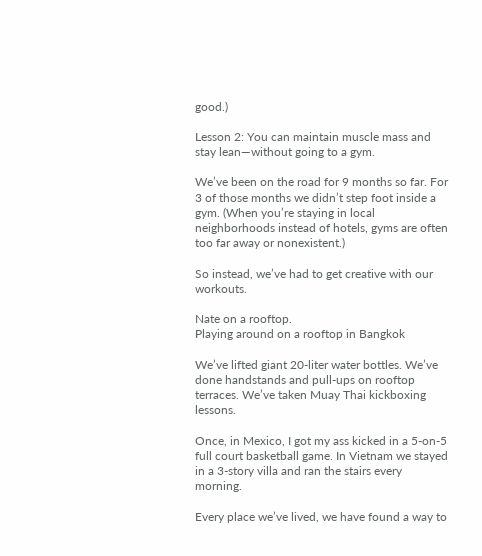good.)

Lesson 2: You can maintain muscle mass and stay lean—without going to a gym.

We’ve been on the road for 9 months so far. For 3 of those months we didn’t step foot inside a gym. (When you’re staying in local neighborhoods instead of hotels, gyms are often too far away or nonexistent.)

So instead, we’ve had to get creative with our workouts.

Nate on a rooftop.
Playing around on a rooftop in Bangkok

We’ve lifted giant 20-liter water bottles. We’ve done handstands and pull-ups on rooftop terraces. We’ve taken Muay Thai kickboxing lessons.

Once, in Mexico, I got my ass kicked in a 5-on-5 full court basketball game. In Vietnam we stayed in a 3-story villa and ran the stairs every morning.

Every place we’ve lived, we have found a way to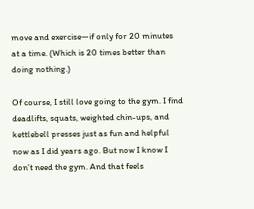move and exercise—if only for 20 minutes at a time. (Which is 20 times better than doing nothing.)

Of course, I still love going to the gym. I find deadlifts, squats, weighted chin-ups, and kettlebell presses just as fun and helpful now as I did years ago. But now I know I don’t need the gym. And that feels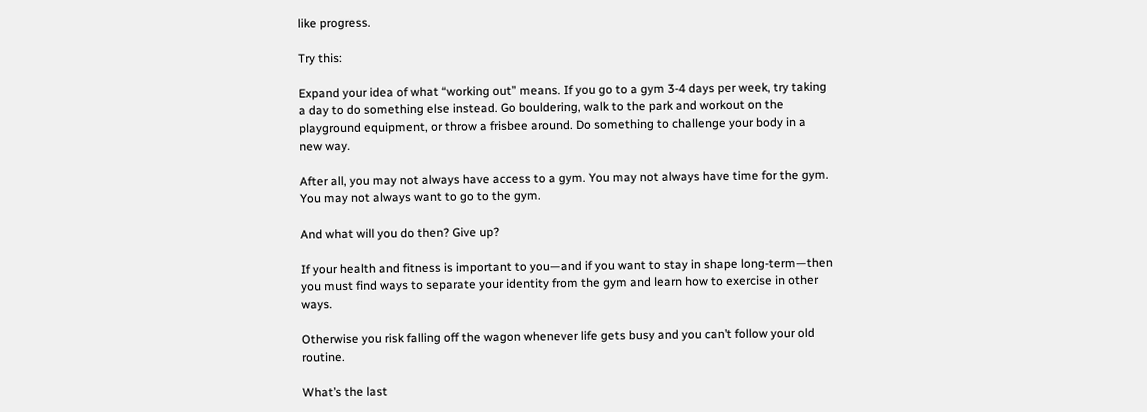like progress.

Try this:

Expand your idea of what “working out” means. If you go to a gym 3-4 days per week, try taking a day to do something else instead. Go bouldering, walk to the park and workout on the playground equipment, or throw a frisbee around. Do something to challenge your body in a new way.

After all, you may not always have access to a gym. You may not always have time for the gym. You may not always want to go to the gym.

And what will you do then? Give up?

If your health and fitness is important to you—and if you want to stay in shape long-term—then you must find ways to separate your identity from the gym and learn how to exercise in other ways.

Otherwise you risk falling off the wagon whenever life gets busy and you can’t follow your old routine.

What’s the last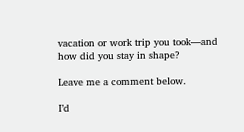vacation or work trip you took—and how did you stay in shape?

Leave me a comment below.

I’d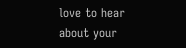love to hear about your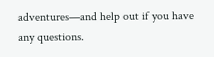adventures—and help out if you have any questions.